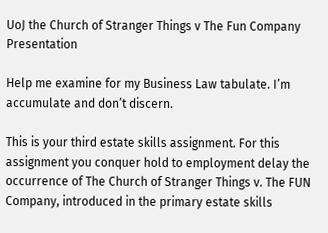UoJ the Church of Stranger Things v The Fun Company Presentation

Help me examine for my Business Law tabulate. I’m accumulate and don’t discern.

This is your third estate skills assignment. For this assignment you conquer hold to employment delay the occurrence of The Church of Stranger Things v. The FUN Company, introduced in the primary estate skills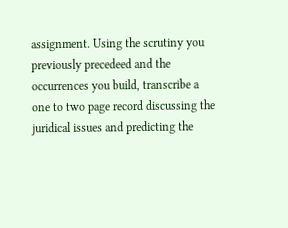assignment. Using the scrutiny you previously precedeed and the occurrences you build, transcribe a one to two page record discussing the juridical issues and predicting the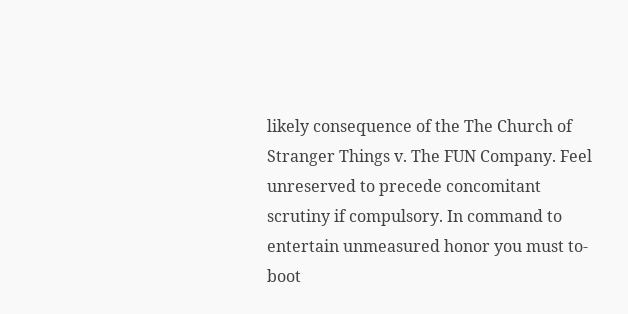likely consequence of the The Church of Stranger Things v. The FUN Company. Feel unreserved to precede concomitant scrutiny if compulsory. In command to entertain unmeasured honor you must to-boot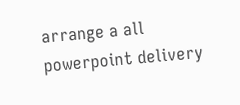arrange a all powerpoint delivery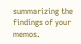summarizing the findings of your memos.